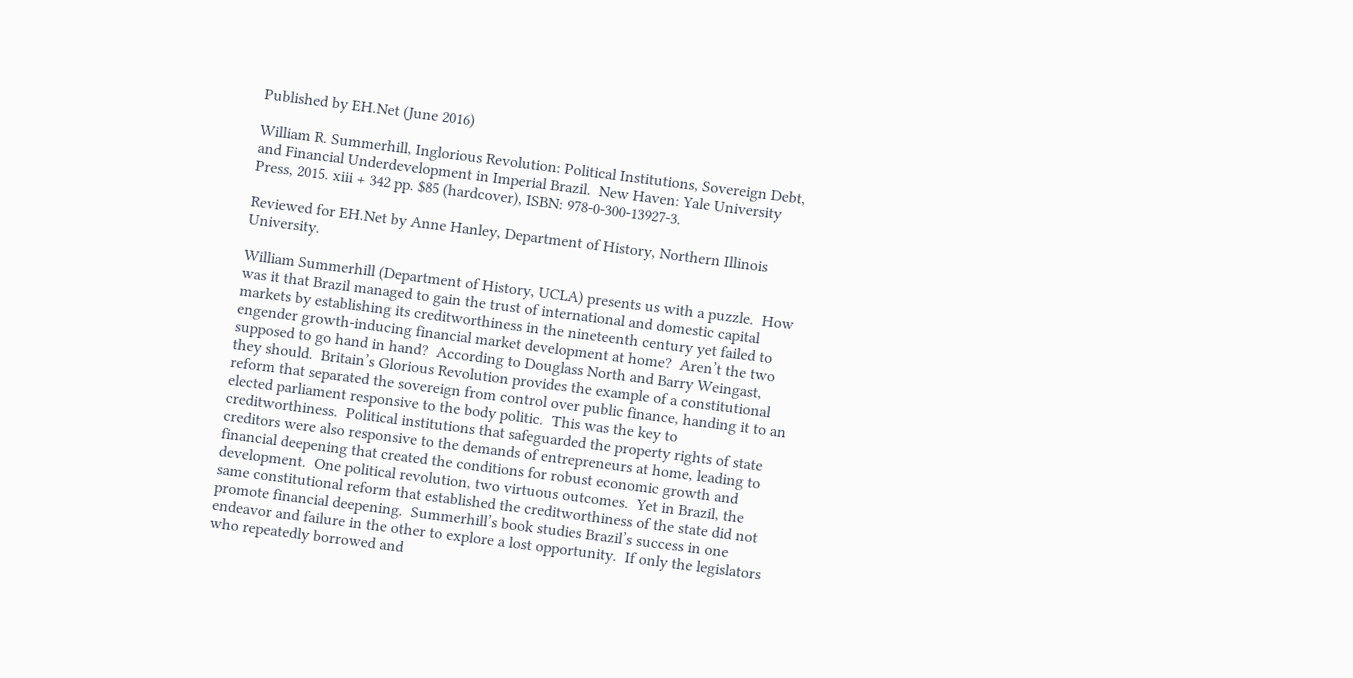Published by EH.Net (June 2016)

William R. Summerhill, Inglorious Revolution: Political Institutions, Sovereign Debt, and Financial Underdevelopment in Imperial Brazil.  New Haven: Yale University Press, 2015. xiii + 342 pp. $85 (hardcover), ISBN: 978-0-300-13927-3.

Reviewed for EH.Net by Anne Hanley, Department of History, Northern Illinois University.

William Summerhill (Department of History, UCLA) presents us with a puzzle.  How was it that Brazil managed to gain the trust of international and domestic capital markets by establishing its creditworthiness in the nineteenth century yet failed to engender growth-inducing financial market development at home?  Aren’t the two supposed to go hand in hand?  According to Douglass North and Barry Weingast, they should.  Britain’s Glorious Revolution provides the example of a constitutional reform that separated the sovereign from control over public finance, handing it to an elected parliament responsive to the body politic.  This was the key to creditworthiness.  Political institutions that safeguarded the property rights of state creditors were also responsive to the demands of entrepreneurs at home, leading to financial deepening that created the conditions for robust economic growth and development.  One political revolution, two virtuous outcomes.  Yet in Brazil, the same constitutional reform that established the creditworthiness of the state did not promote financial deepening.  Summerhill’s book studies Brazil’s success in one endeavor and failure in the other to explore a lost opportunity.  If only the legislators who repeatedly borrowed and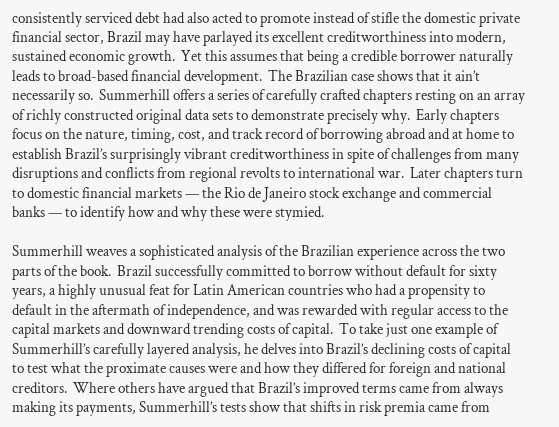consistently serviced debt had also acted to promote instead of stifle the domestic private financial sector, Brazil may have parlayed its excellent creditworthiness into modern, sustained economic growth.  Yet this assumes that being a credible borrower naturally leads to broad-based financial development.  The Brazilian case shows that it ain’t necessarily so.  Summerhill offers a series of carefully crafted chapters resting on an array of richly constructed original data sets to demonstrate precisely why.  Early chapters focus on the nature, timing, cost, and track record of borrowing abroad and at home to establish Brazil’s surprisingly vibrant creditworthiness in spite of challenges from many disruptions and conflicts from regional revolts to international war.  Later chapters turn to domestic financial markets — the Rio de Janeiro stock exchange and commercial banks — to identify how and why these were stymied.

Summerhill weaves a sophisticated analysis of the Brazilian experience across the two parts of the book.  Brazil successfully committed to borrow without default for sixty years, a highly unusual feat for Latin American countries who had a propensity to default in the aftermath of independence, and was rewarded with regular access to the capital markets and downward trending costs of capital.  To take just one example of Summerhill’s carefully layered analysis, he delves into Brazil’s declining costs of capital to test what the proximate causes were and how they differed for foreign and national creditors.  Where others have argued that Brazil’s improved terms came from always making its payments, Summerhill’s tests show that shifts in risk premia came from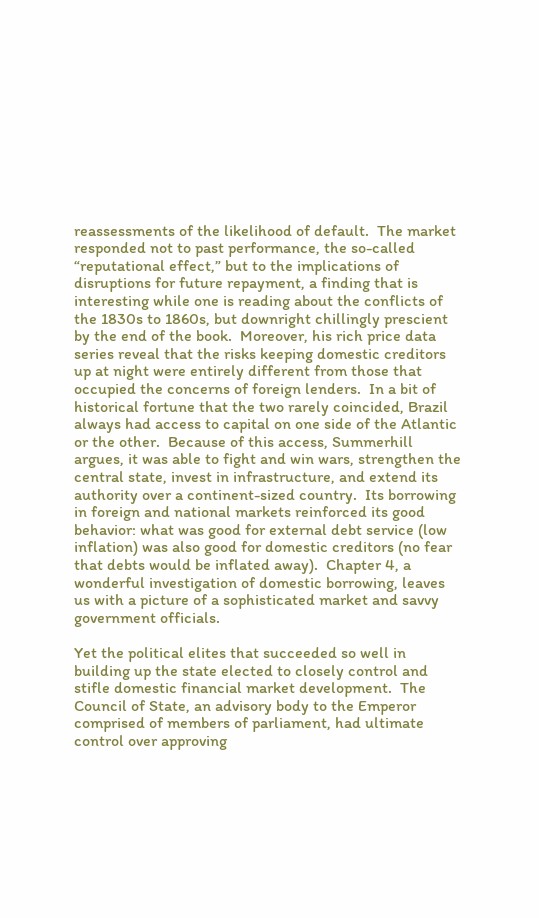reassessments of the likelihood of default.  The market responded not to past performance, the so-called “reputational effect,” but to the implications of disruptions for future repayment, a finding that is interesting while one is reading about the conflicts of the 1830s to 1860s, but downright chillingly prescient by the end of the book.  Moreover, his rich price data series reveal that the risks keeping domestic creditors up at night were entirely different from those that occupied the concerns of foreign lenders.  In a bit of historical fortune that the two rarely coincided, Brazil always had access to capital on one side of the Atlantic or the other.  Because of this access, Summerhill argues, it was able to fight and win wars, strengthen the central state, invest in infrastructure, and extend its authority over a continent-sized country.  Its borrowing in foreign and national markets reinforced its good behavior: what was good for external debt service (low inflation) was also good for domestic creditors (no fear that debts would be inflated away).  Chapter 4, a wonderful investigation of domestic borrowing, leaves us with a picture of a sophisticated market and savvy government officials.

Yet the political elites that succeeded so well in building up the state elected to closely control and stifle domestic financial market development.  The Council of State, an advisory body to the Emperor comprised of members of parliament, had ultimate control over approving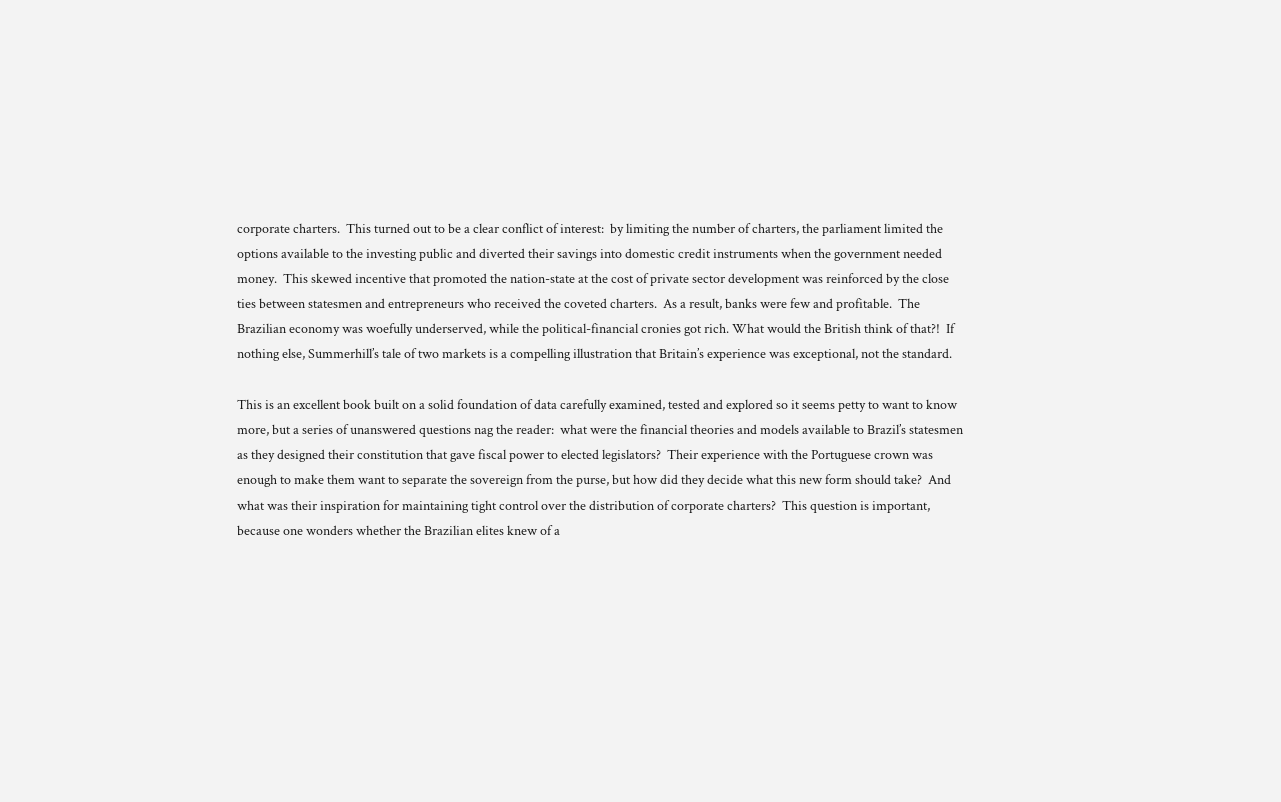corporate charters.  This turned out to be a clear conflict of interest:  by limiting the number of charters, the parliament limited the options available to the investing public and diverted their savings into domestic credit instruments when the government needed money.  This skewed incentive that promoted the nation-state at the cost of private sector development was reinforced by the close ties between statesmen and entrepreneurs who received the coveted charters.  As a result, banks were few and profitable.  The Brazilian economy was woefully underserved, while the political-financial cronies got rich. What would the British think of that?!  If nothing else, Summerhill’s tale of two markets is a compelling illustration that Britain’s experience was exceptional, not the standard.

This is an excellent book built on a solid foundation of data carefully examined, tested and explored so it seems petty to want to know more, but a series of unanswered questions nag the reader:  what were the financial theories and models available to Brazil’s statesmen as they designed their constitution that gave fiscal power to elected legislators?  Their experience with the Portuguese crown was enough to make them want to separate the sovereign from the purse, but how did they decide what this new form should take?  And what was their inspiration for maintaining tight control over the distribution of corporate charters?  This question is important, because one wonders whether the Brazilian elites knew of a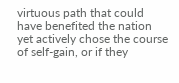virtuous path that could have benefited the nation yet actively chose the course of self-gain, or if they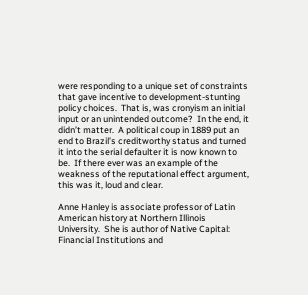were responding to a unique set of constraints that gave incentive to development-stunting policy choices.  That is, was cronyism an initial input or an unintended outcome?  In the end, it didn’t matter.  A political coup in 1889 put an end to Brazil’s creditworthy status and turned it into the serial defaulter it is now known to be.  If there ever was an example of the weakness of the reputational effect argument, this was it, loud and clear.

Anne Hanley is associate professor of Latin American history at Northern Illinois University.  She is author of Native Capital: Financial Institutions and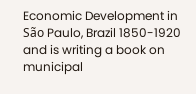Economic Development in São Paulo, Brazil 1850-1920 and is writing a book on municipal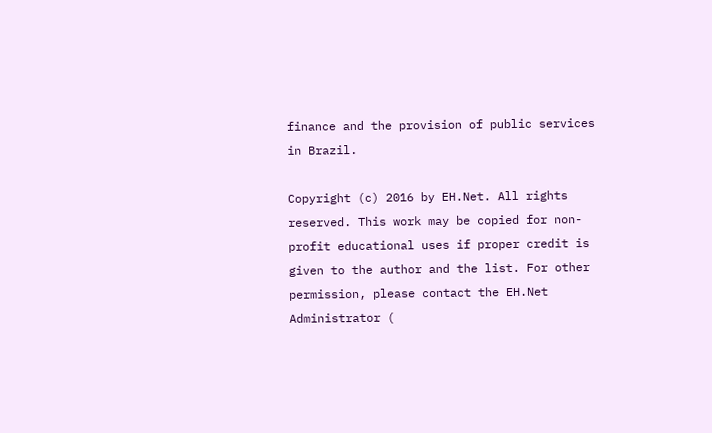finance and the provision of public services in Brazil.

Copyright (c) 2016 by EH.Net. All rights reserved. This work may be copied for non-profit educational uses if proper credit is given to the author and the list. For other permission, please contact the EH.Net Administrator (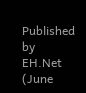Published by EH.Net (June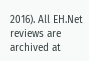2016). All EH.Net reviews are archived at